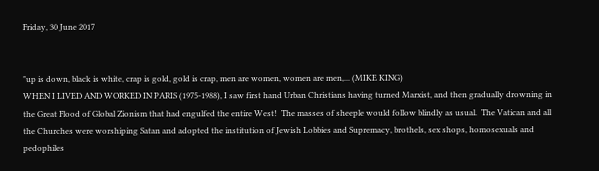Friday, 30 June 2017


"up is down, black is white, crap is gold, gold is crap, men are women, women are men,... (MIKE KING)
WHEN I LIVED AND WORKED IN PARIS (1975-1988), I saw first hand Urban Christians having turned Marxist, and then gradually drowning in the Great Flood of Global Zionism that had engulfed the entire West!  The masses of sheeple would follow blindly as usual.  The Vatican and all the Churches were worshiping Satan and adopted the institution of Jewish Lobbies and Supremacy, brothels, sex shops, homosexuals and pedophiles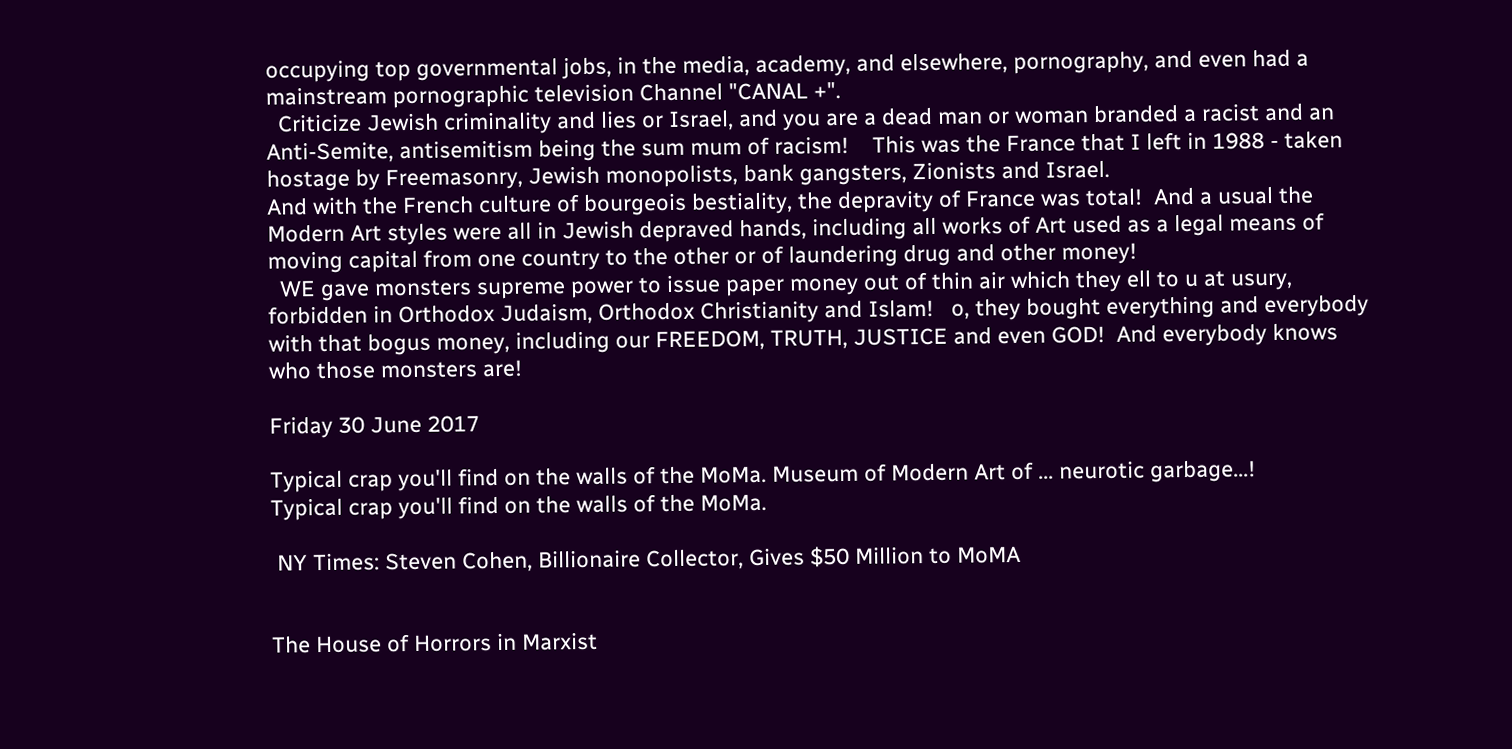occupying top governmental jobs, in the media, academy, and elsewhere, pornography, and even had a mainstream pornographic television Channel "CANAL +".
  Criticize Jewish criminality and lies or Israel, and you are a dead man or woman branded a racist and an Anti-Semite, antisemitism being the sum mum of racism!    This was the France that I left in 1988 - taken hostage by Freemasonry, Jewish monopolists, bank gangsters, Zionists and Israel.
And with the French culture of bourgeois bestiality, the depravity of France was total!  And a usual the Modern Art styles were all in Jewish depraved hands, including all works of Art used as a legal means of moving capital from one country to the other or of laundering drug and other money!
  WE gave monsters supreme power to issue paper money out of thin air which they ell to u at usury, forbidden in Orthodox Judaism, Orthodox Christianity and Islam!   o, they bought everything and everybody with that bogus money, including our FREEDOM, TRUTH, JUSTICE and even GOD!  And everybody knows who those monsters are!

Friday 30 June 2017

Typical crap you'll find on the walls of the MoMa. Museum of Modern Art of ... neurotic garbage...!
Typical crap you'll find on the walls of the MoMa.

 NY Times: Steven Cohen, Billionaire Collector, Gives $50 Million to MoMA


The House of Horrors in Marxist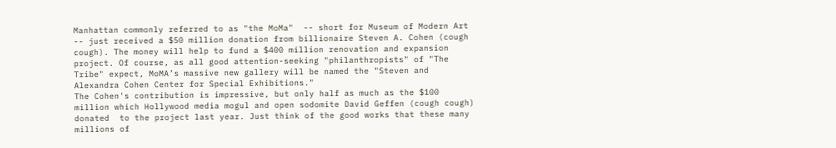Manhattan commonly referred to as "the MoMa"  -- short for Museum of Modern Art -- just received a $50 million donation from billionaire Steven A. Cohen (cough cough). The money will help to fund a $400 million renovation and expansion project. Of course, as all good attention-seeking "philanthropists" of "The Tribe" expect, MoMA’s massive new gallery will be named the "Steven and Alexandra Cohen Center for Special Exhibitions."
The Cohen's contribution is impressive, but only half as much as the $100 million which Hollywood media mogul and open sodomite David Geffen (cough cough) donated  to the project last year. Just think of the good works that these many millions of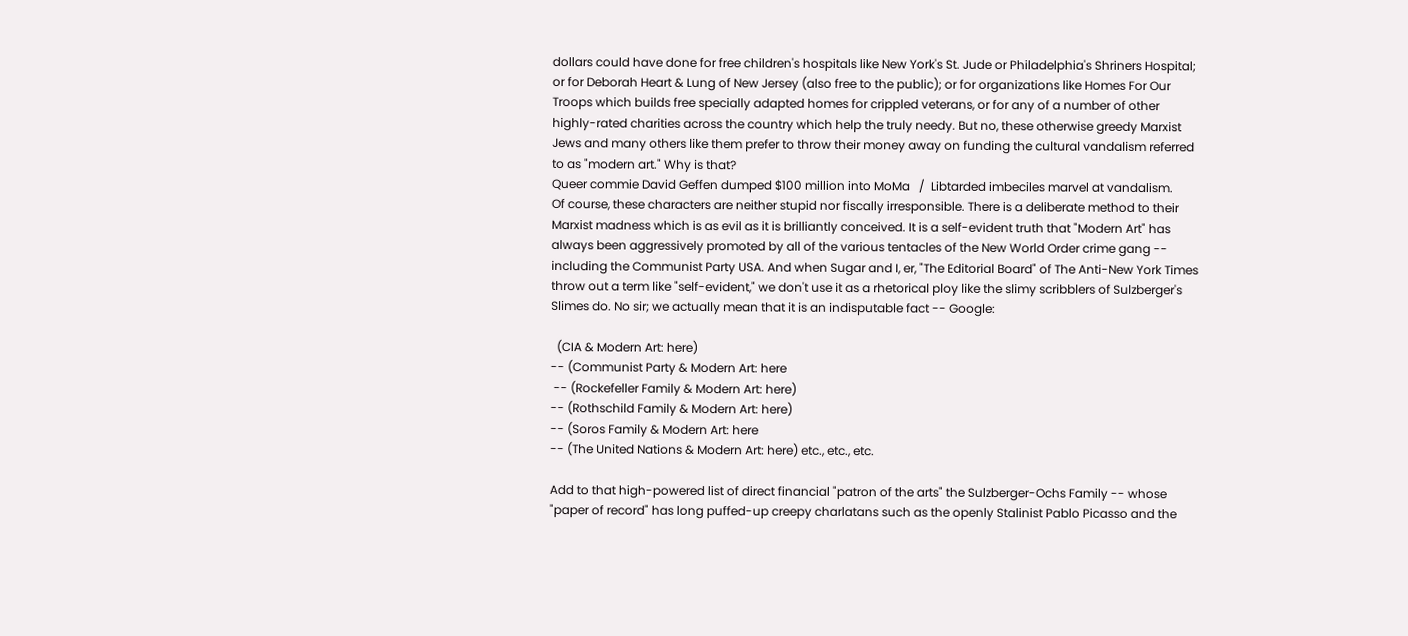dollars could have done for free children's hospitals like New York's St. Jude or Philadelphia's Shriners Hospital; or for Deborah Heart & Lung of New Jersey (also free to the public); or for organizations like Homes For Our Troops which builds free specially adapted homes for crippled veterans, or for any of a number of other highly-rated charities across the country which help the truly needy. But no, these otherwise greedy Marxist Jews and many others like them prefer to throw their money away on funding the cultural vandalism referred to as "modern art." Why is that?
Queer commie David Geffen dumped $100 million into MoMa   /  Libtarded imbeciles marvel at vandalism.
Of course, these characters are neither stupid nor fiscally irresponsible. There is a deliberate method to their Marxist madness which is as evil as it is brilliantly conceived. It is a self-evident truth that "Modern Art" has always been aggressively promoted by all of the various tentacles of the New World Order crime gang -- including the Communist Party USA. And when Sugar and I, er, "The Editorial Board" of The Anti-New York Times throw out a term like "self-evident," we don't use it as a rhetorical ploy like the slimy scribblers of Sulzberger's Slimes do. No sir; we actually mean that it is an indisputable fact -- Google:

  (CIA & Modern Art: here)
-- (Communist Party & Modern Art: here
 -- (Rockefeller Family & Modern Art: here)
-- (Rothschild Family & Modern Art: here)
-- (Soros Family & Modern Art: here
-- (The United Nations & Modern Art: here) etc., etc., etc.

Add to that high-powered list of direct financial "patron of the arts" the Sulzberger-Ochs Family -- whose "paper of record" has long puffed-up creepy charlatans such as the openly Stalinist Pablo Picasso and the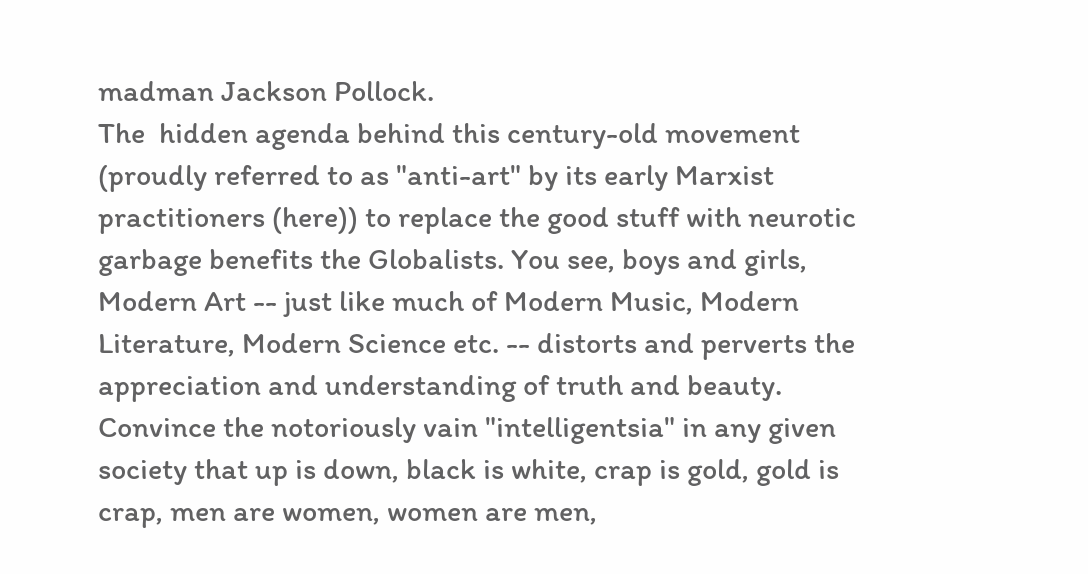madman Jackson Pollock.
The  hidden agenda behind this century-old movement (proudly referred to as "anti-art" by its early Marxist practitioners (here)) to replace the good stuff with neurotic garbage benefits the Globalists. You see, boys and girls, Modern Art -- just like much of Modern Music, Modern Literature, Modern Science etc. -- distorts and perverts the appreciation and understanding of truth and beauty. Convince the notoriously vain "intelligentsia" in any given society that up is down, black is white, crap is gold, gold is crap, men are women, women are men,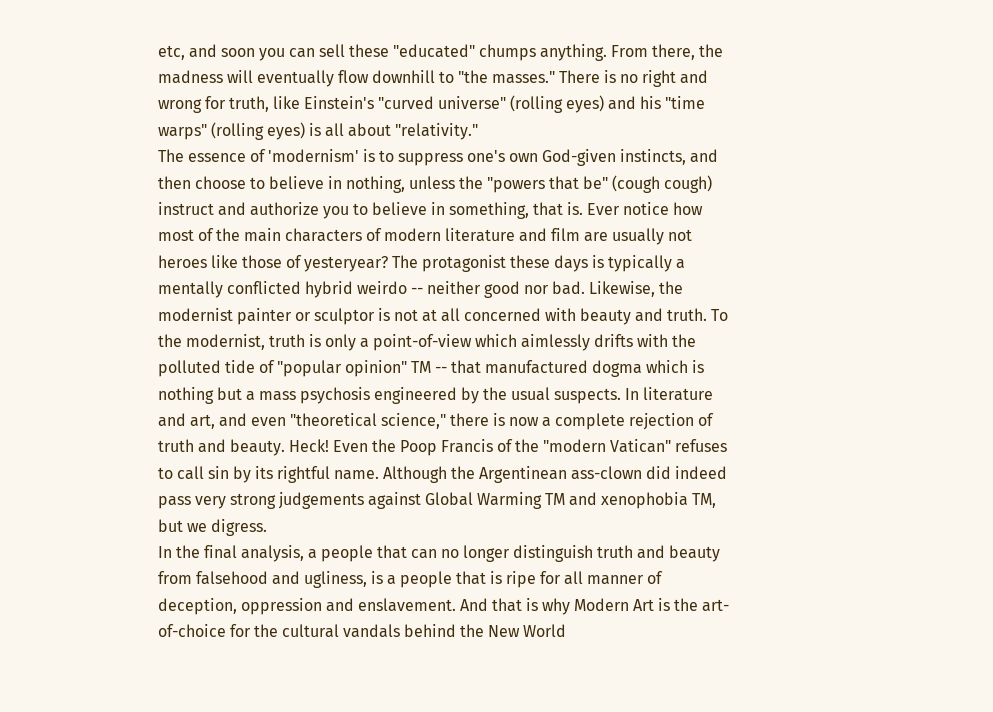etc, and soon you can sell these "educated" chumps anything. From there, the madness will eventually flow downhill to "the masses." There is no right and wrong for truth, like Einstein's "curved universe" (rolling eyes) and his "time warps" (rolling eyes) is all about "relativity."
The essence of 'modernism' is to suppress one's own God-given instincts, and then choose to believe in nothing, unless the "powers that be" (cough cough) instruct and authorize you to believe in something, that is. Ever notice how most of the main characters of modern literature and film are usually not heroes like those of yesteryear? The protagonist these days is typically a mentally conflicted hybrid weirdo -- neither good nor bad. Likewise, the modernist painter or sculptor is not at all concerned with beauty and truth. To the modernist, truth is only a point-of-view which aimlessly drifts with the polluted tide of "popular opinion" TM -- that manufactured dogma which is nothing but a mass psychosis engineered by the usual suspects. In literature and art, and even "theoretical science," there is now a complete rejection of truth and beauty. Heck! Even the Poop Francis of the "modern Vatican" refuses to call sin by its rightful name. Although the Argentinean ass-clown did indeed pass very strong judgements against Global Warming TM and xenophobia TM, but we digress.
In the final analysis, a people that can no longer distinguish truth and beauty from falsehood and ugliness, is a people that is ripe for all manner of deception, oppression and enslavement. And that is why Modern Art is the art-of-choice for the cultural vandals behind the New World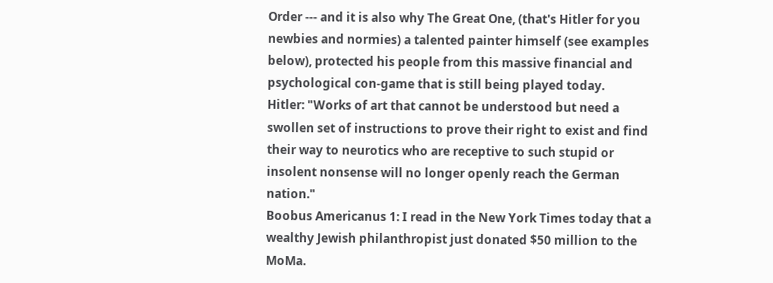Order --- and it is also why The Great One, (that's Hitler for you newbies and normies) a talented painter himself (see examples below), protected his people from this massive financial and psychological con-game that is still being played today.
Hitler: "Works of art that cannot be understood but need a swollen set of instructions to prove their right to exist and find their way to neurotics who are receptive to such stupid or insolent nonsense will no longer openly reach the German nation."
Boobus Americanus 1: I read in the New York Times today that a wealthy Jewish philanthropist just donated $50 million to the MoMa.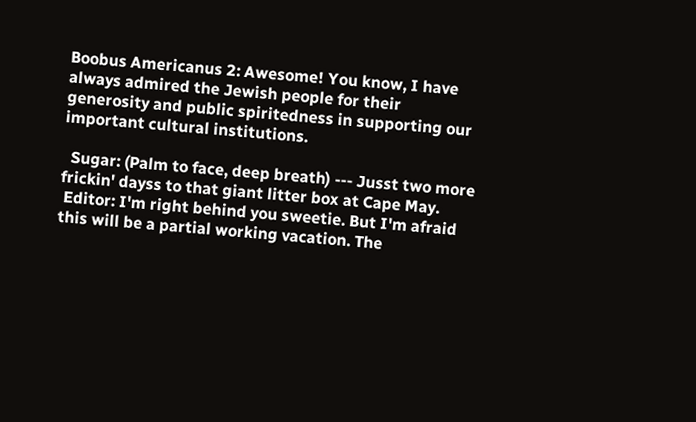Boobus Americanus 2: Awesome! You know, I have always admired the Jewish people for their generosity and public spiritedness in supporting our important cultural institutions.

  Sugar: (Palm to face, deep breath) --- Jusst two more frickin' dayss to that giant litter box at Cape May.
 Editor: I'm right behind you sweetie. But I'm afraid this will be a partial working vacation. The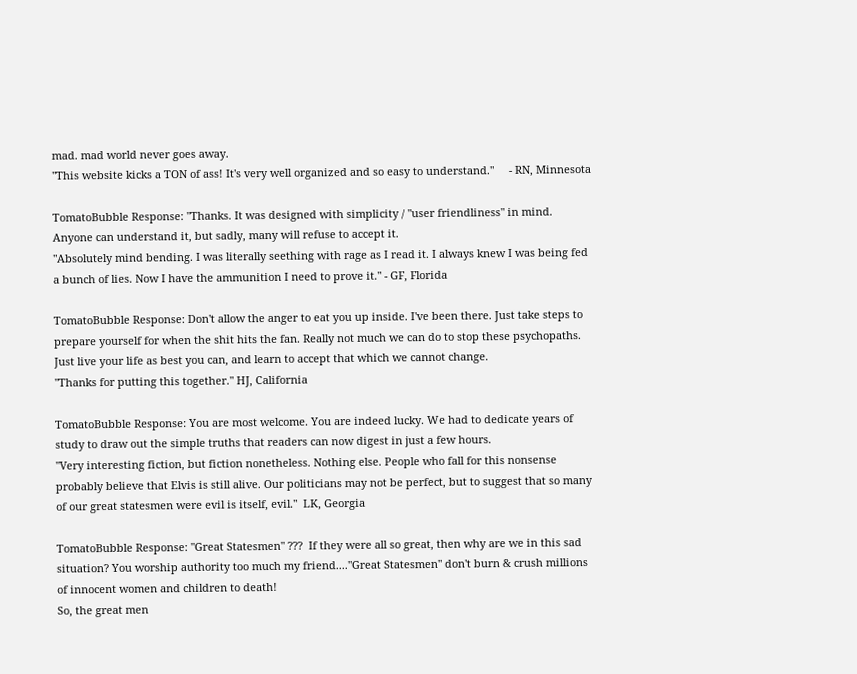mad. mad world never goes away.
"This website kicks a TON of ass! It's very well organized and so easy to understand."     - RN, Minnesota

TomatoBubble Response: "Thanks. It was designed with simplicity / "user friendliness" in mind. Anyone can understand it, but sadly, many will refuse to accept it.
"Absolutely mind bending. I was literally seething with rage as I read it. I always knew I was being fed a bunch of lies. Now I have the ammunition I need to prove it." - GF, Florida

TomatoBubble Response: Don't allow the anger to eat you up inside. I've been there. Just take steps to prepare yourself for when the shit hits the fan. Really not much we can do to stop these psychopaths. Just live your life as best you can, and learn to accept that which we cannot change.
"Thanks for putting this together." HJ, California

TomatoBubble Response: You are most welcome. You are indeed lucky. We had to dedicate years of study to draw out the simple truths that readers can now digest in just a few hours.
"Very interesting fiction, but fiction nonetheless. Nothing else. People who fall for this nonsense probably believe that Elvis is still alive. Our politicians may not be perfect, but to suggest that so many of our great statesmen were evil is itself, evil."  LK, Georgia

TomatoBubble Response: "Great Statesmen" ???  If they were all so great, then why are we in this sad situation? You worship authority too much my friend...."Great Statesmen" don't burn & crush millions of innocent women and children to death!
So, the great men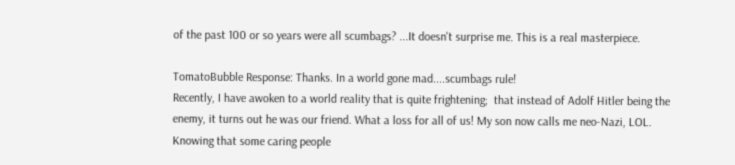of the past 100 or so years were all scumbags? ...It doesn't surprise me. This is a real masterpiece.

TomatoBubble Response: Thanks. In a world gone mad....scumbags rule!
Recently, I have awoken to a world reality that is quite frightening;  that instead of Adolf Hitler being the enemy, it turns out he was our friend. What a loss for all of us! My son now calls me neo-Nazi, LOL. Knowing that some caring people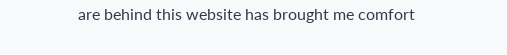are behind this website has brought me comfort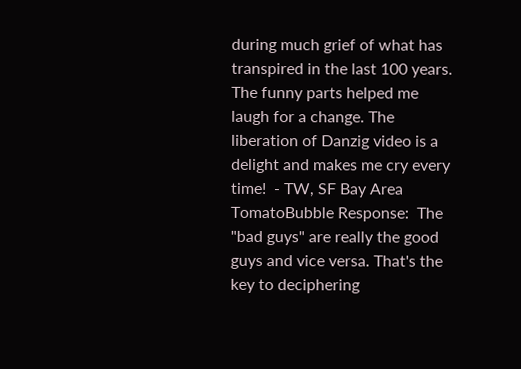during much grief of what has transpired in the last 100 years. The funny parts helped me laugh for a change. The liberation of Danzig video is a delight and makes me cry every time!  - TW, SF Bay Area
TomatoBubble Response:  The "bad guys" are really the good guys and vice versa. That's the key to deciphering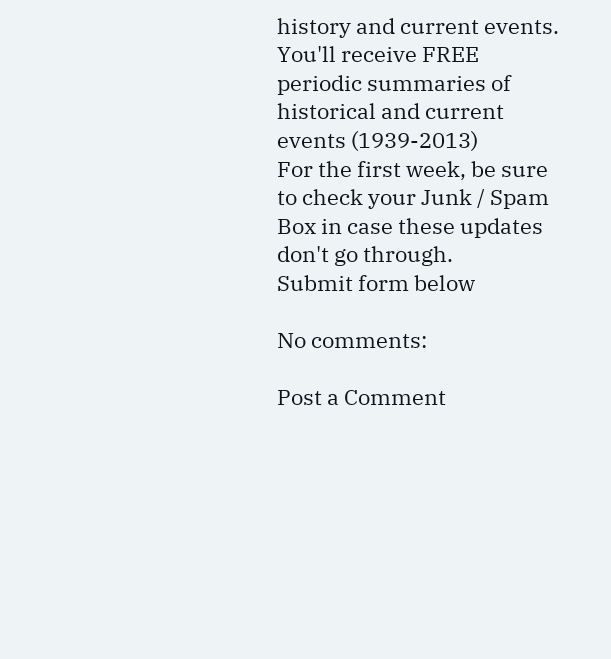history and current events.
You'll receive FREE periodic summaries of historical and current events (1939-2013)
For the first week, be sure to check your Junk / Spam Box in case these updates don't go through.
Submit form below

No comments:

Post a Comment